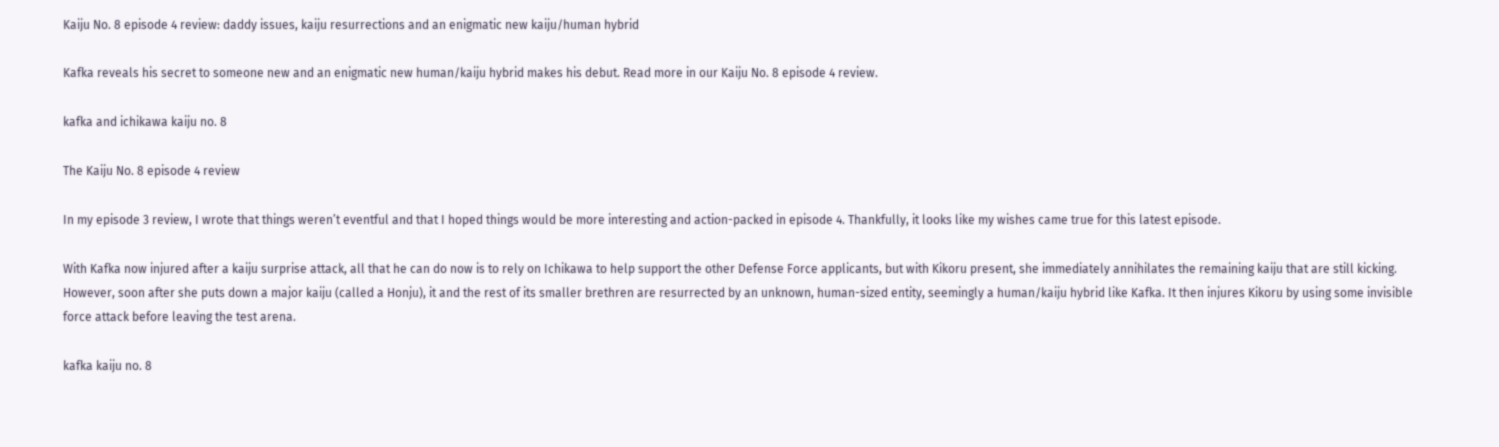Kaiju No. 8 episode 4 review: daddy issues, kaiju resurrections and an enigmatic new kaiju/human hybrid

Kafka reveals his secret to someone new and an enigmatic new human/kaiju hybrid makes his debut. Read more in our Kaiju No. 8 episode 4 review.

kafka and ichikawa kaiju no. 8

The Kaiju No. 8 episode 4 review

In my episode 3 review, I wrote that things weren’t eventful and that I hoped things would be more interesting and action-packed in episode 4. Thankfully, it looks like my wishes came true for this latest episode.

With Kafka now injured after a kaiju surprise attack, all that he can do now is to rely on Ichikawa to help support the other Defense Force applicants, but with Kikoru present, she immediately annihilates the remaining kaiju that are still kicking. However, soon after she puts down a major kaiju (called a Honju), it and the rest of its smaller brethren are resurrected by an unknown, human-sized entity, seemingly a human/kaiju hybrid like Kafka. It then injures Kikoru by using some invisible force attack before leaving the test arena.

kafka kaiju no. 8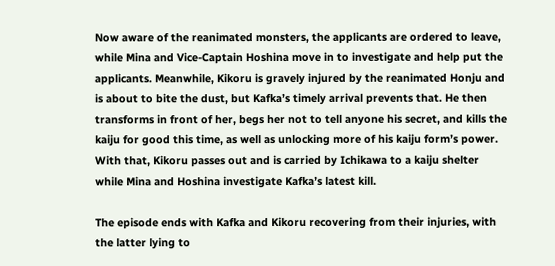Now aware of the reanimated monsters, the applicants are ordered to leave, while Mina and Vice-Captain Hoshina move in to investigate and help put the applicants. Meanwhile, Kikoru is gravely injured by the reanimated Honju and is about to bite the dust, but Kafka’s timely arrival prevents that. He then transforms in front of her, begs her not to tell anyone his secret, and kills the kaiju for good this time, as well as unlocking more of his kaiju form’s power. With that, Kikoru passes out and is carried by Ichikawa to a kaiju shelter while Mina and Hoshina investigate Kafka’s latest kill.

The episode ends with Kafka and Kikoru recovering from their injuries, with the latter lying to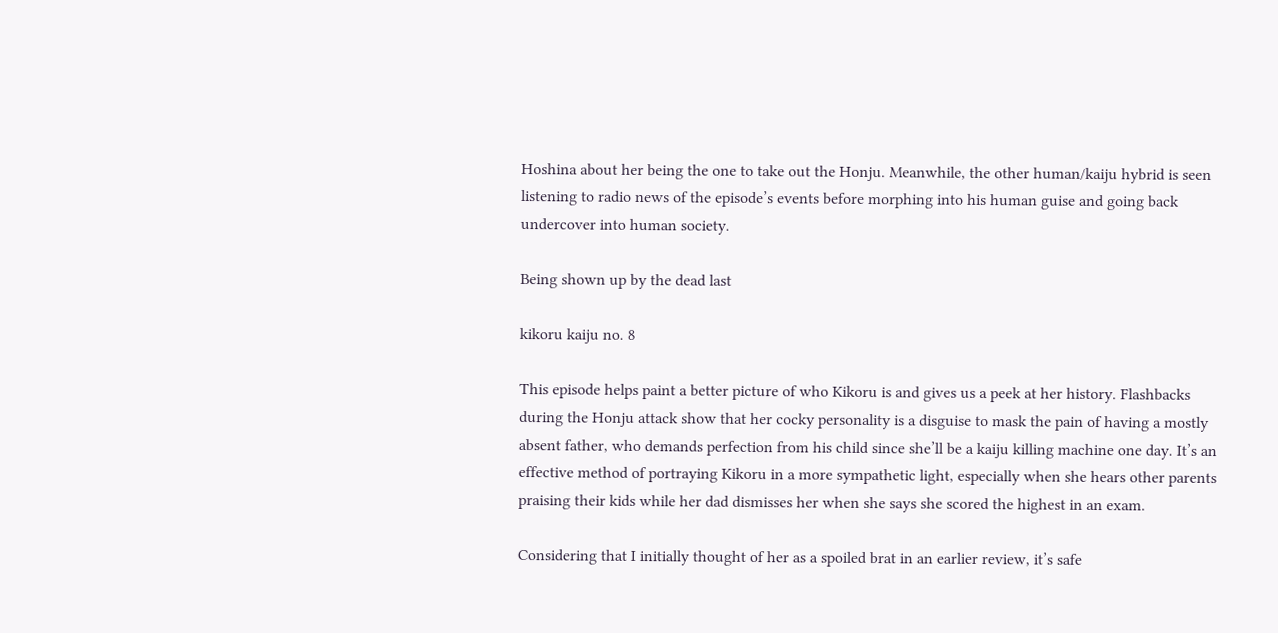Hoshina about her being the one to take out the Honju. Meanwhile, the other human/kaiju hybrid is seen listening to radio news of the episode’s events before morphing into his human guise and going back undercover into human society.

Being shown up by the dead last

kikoru kaiju no. 8

This episode helps paint a better picture of who Kikoru is and gives us a peek at her history. Flashbacks during the Honju attack show that her cocky personality is a disguise to mask the pain of having a mostly absent father, who demands perfection from his child since she’ll be a kaiju killing machine one day. It’s an effective method of portraying Kikoru in a more sympathetic light, especially when she hears other parents praising their kids while her dad dismisses her when she says she scored the highest in an exam.

Considering that I initially thought of her as a spoiled brat in an earlier review, it’s safe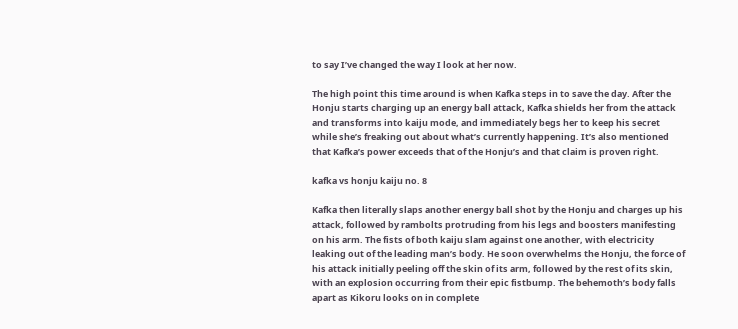to say I’ve changed the way I look at her now.

The high point this time around is when Kafka steps in to save the day. After the Honju starts charging up an energy ball attack, Kafka shields her from the attack and transforms into kaiju mode, and immediately begs her to keep his secret while she’s freaking out about what’s currently happening. It’s also mentioned that Kafka’s power exceeds that of the Honju’s and that claim is proven right.

kafka vs honju kaiju no. 8

Kafka then literally slaps another energy ball shot by the Honju and charges up his attack, followed by rambolts protruding from his legs and boosters manifesting on his arm. The fists of both kaiju slam against one another, with electricity leaking out of the leading man’s body. He soon overwhelms the Honju, the force of his attack initially peeling off the skin of its arm, followed by the rest of its skin, with an explosion occurring from their epic fistbump. The behemoth’s body falls apart as Kikoru looks on in complete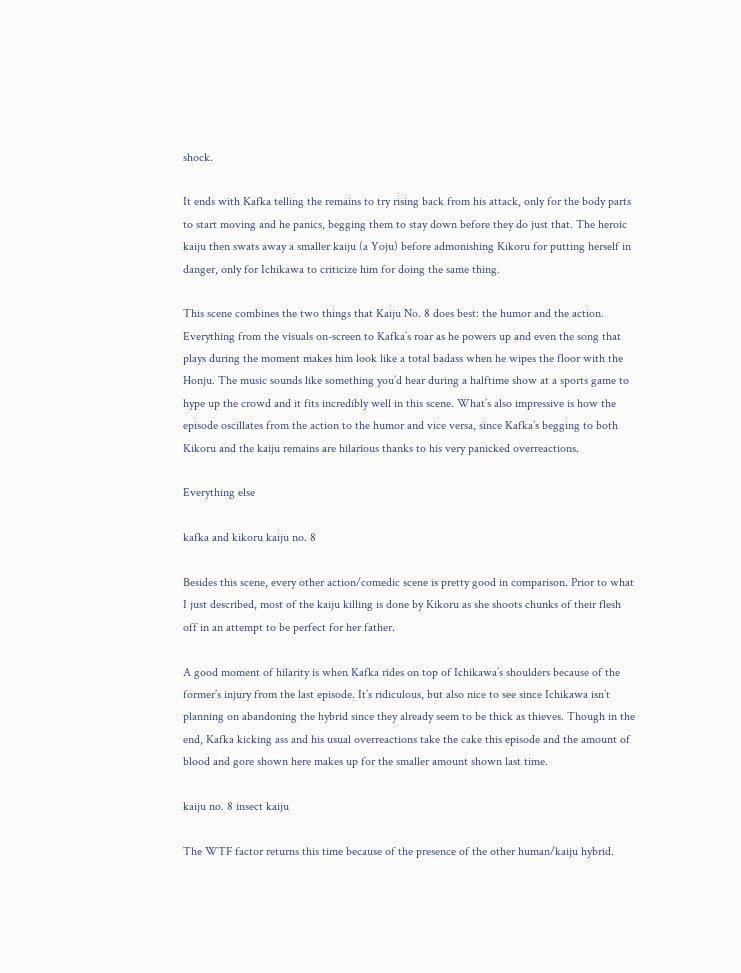shock.

It ends with Kafka telling the remains to try rising back from his attack, only for the body parts to start moving and he panics, begging them to stay down before they do just that. The heroic kaiju then swats away a smaller kaiju (a Yoju) before admonishing Kikoru for putting herself in danger, only for Ichikawa to criticize him for doing the same thing.

This scene combines the two things that Kaiju No. 8 does best: the humor and the action. Everything from the visuals on-screen to Kafka’s roar as he powers up and even the song that plays during the moment makes him look like a total badass when he wipes the floor with the Honju. The music sounds like something you’d hear during a halftime show at a sports game to hype up the crowd and it fits incredibly well in this scene. What’s also impressive is how the episode oscillates from the action to the humor and vice versa, since Kafka’s begging to both Kikoru and the kaiju remains are hilarious thanks to his very panicked overreactions.

Everything else

kafka and kikoru kaiju no. 8

Besides this scene, every other action/comedic scene is pretty good in comparison. Prior to what I just described, most of the kaiju killing is done by Kikoru as she shoots chunks of their flesh off in an attempt to be perfect for her father.

A good moment of hilarity is when Kafka rides on top of Ichikawa’s shoulders because of the former’s injury from the last episode. It’s ridiculous, but also nice to see since Ichikawa isn’t planning on abandoning the hybrid since they already seem to be thick as thieves. Though in the end, Kafka kicking ass and his usual overreactions take the cake this episode and the amount of blood and gore shown here makes up for the smaller amount shown last time.

kaiju no. 8 insect kaiju

The WTF factor returns this time because of the presence of the other human/kaiju hybrid.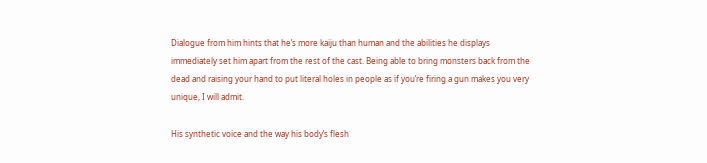Dialogue from him hints that he’s more kaiju than human and the abilities he displays immediately set him apart from the rest of the cast. Being able to bring monsters back from the dead and raising your hand to put literal holes in people as if you’re firing a gun makes you very unique, I will admit.

His synthetic voice and the way his body’s flesh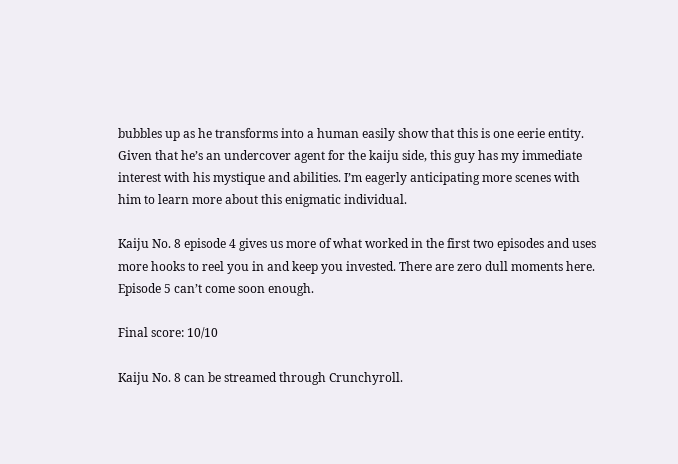bubbles up as he transforms into a human easily show that this is one eerie entity. Given that he’s an undercover agent for the kaiju side, this guy has my immediate interest with his mystique and abilities. I’m eagerly anticipating more scenes with him to learn more about this enigmatic individual.

Kaiju No. 8 episode 4 gives us more of what worked in the first two episodes and uses more hooks to reel you in and keep you invested. There are zero dull moments here. Episode 5 can’t come soon enough.

Final score: 10/10

Kaiju No. 8 can be streamed through Crunchyroll.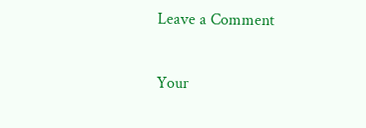Leave a Comment

Your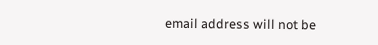email address will not be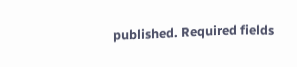published. Required fields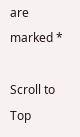are marked *

Scroll to Top